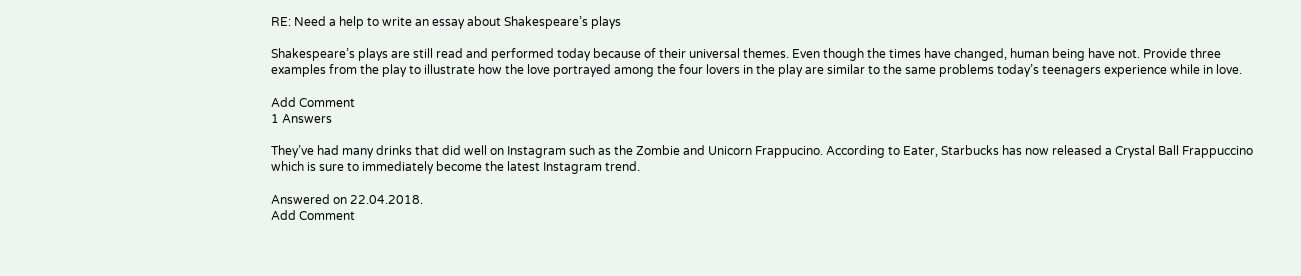RE: Need a help to write an essay about Shakespeare’s plays

Shakespeare’s plays are still read and performed today because of their universal themes. Even though the times have changed, human being have not. Provide three examples from the play to illustrate how the love portrayed among the four lovers in the play are similar to the same problems today’s teenagers experience while in love.

Add Comment
1 Answers

They’ve had many drinks that did well on Instagram such as the Zombie and Unicorn Frappucino. According to Eater, Starbucks has now released a Crystal Ball Frappuccino which is sure to immediately become the latest Instagram trend.

Answered on 22.04.2018.
Add Comment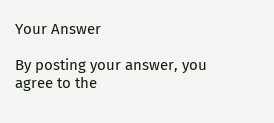Your Answer

By posting your answer, you agree to the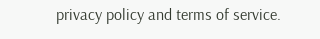privacy policy and terms of service.